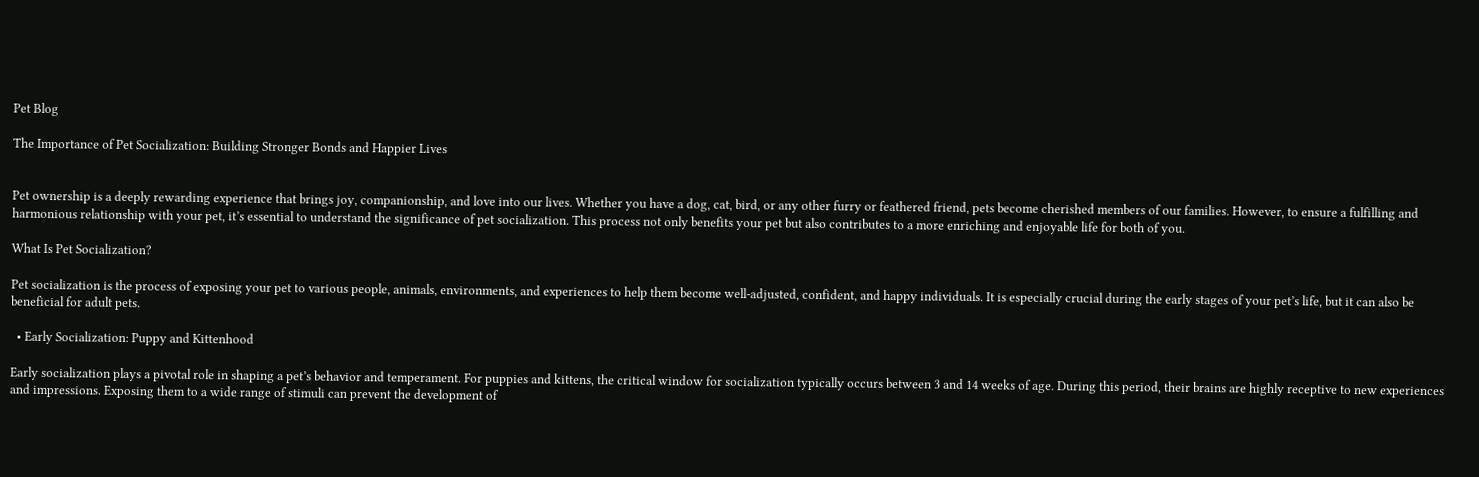Pet Blog

The Importance of Pet Socialization: Building Stronger Bonds and Happier Lives


Pet ownership is a deeply rewarding experience that brings joy, companionship, and love into our lives. Whether you have a dog, cat, bird, or any other furry or feathered friend, pets become cherished members of our families. However, to ensure a fulfilling and harmonious relationship with your pet, it’s essential to understand the significance of pet socialization. This process not only benefits your pet but also contributes to a more enriching and enjoyable life for both of you.

What Is Pet Socialization?

Pet socialization is the process of exposing your pet to various people, animals, environments, and experiences to help them become well-adjusted, confident, and happy individuals. It is especially crucial during the early stages of your pet’s life, but it can also be beneficial for adult pets.

  • Early Socialization: Puppy and Kittenhood

Early socialization plays a pivotal role in shaping a pet’s behavior and temperament. For puppies and kittens, the critical window for socialization typically occurs between 3 and 14 weeks of age. During this period, their brains are highly receptive to new experiences and impressions. Exposing them to a wide range of stimuli can prevent the development of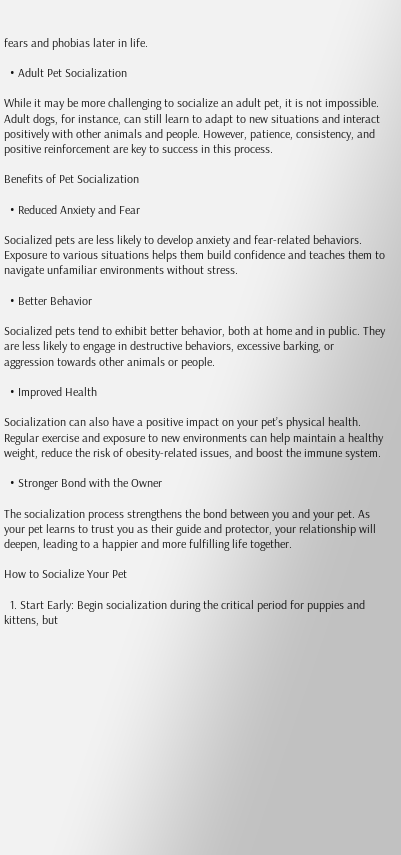fears and phobias later in life.

  • Adult Pet Socialization

While it may be more challenging to socialize an adult pet, it is not impossible. Adult dogs, for instance, can still learn to adapt to new situations and interact positively with other animals and people. However, patience, consistency, and positive reinforcement are key to success in this process.

Benefits of Pet Socialization

  • Reduced Anxiety and Fear

Socialized pets are less likely to develop anxiety and fear-related behaviors. Exposure to various situations helps them build confidence and teaches them to navigate unfamiliar environments without stress.

  • Better Behavior

Socialized pets tend to exhibit better behavior, both at home and in public. They are less likely to engage in destructive behaviors, excessive barking, or aggression towards other animals or people.

  • Improved Health

Socialization can also have a positive impact on your pet’s physical health. Regular exercise and exposure to new environments can help maintain a healthy weight, reduce the risk of obesity-related issues, and boost the immune system.

  • Stronger Bond with the Owner

The socialization process strengthens the bond between you and your pet. As your pet learns to trust you as their guide and protector, your relationship will deepen, leading to a happier and more fulfilling life together.

How to Socialize Your Pet

  1. Start Early: Begin socialization during the critical period for puppies and kittens, but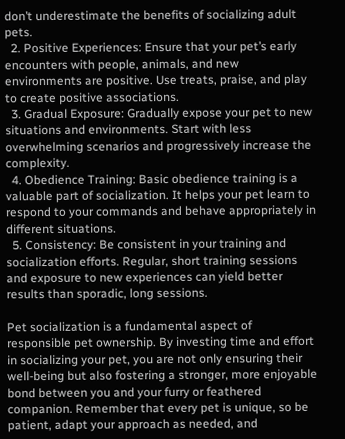don’t underestimate the benefits of socializing adult pets.
  2. Positive Experiences: Ensure that your pet’s early encounters with people, animals, and new environments are positive. Use treats, praise, and play to create positive associations.
  3. Gradual Exposure: Gradually expose your pet to new situations and environments. Start with less overwhelming scenarios and progressively increase the complexity.
  4. Obedience Training: Basic obedience training is a valuable part of socialization. It helps your pet learn to respond to your commands and behave appropriately in different situations.
  5. Consistency: Be consistent in your training and socialization efforts. Regular, short training sessions and exposure to new experiences can yield better results than sporadic, long sessions.

Pet socialization is a fundamental aspect of responsible pet ownership. By investing time and effort in socializing your pet, you are not only ensuring their well-being but also fostering a stronger, more enjoyable bond between you and your furry or feathered companion. Remember that every pet is unique, so be patient, adapt your approach as needed, and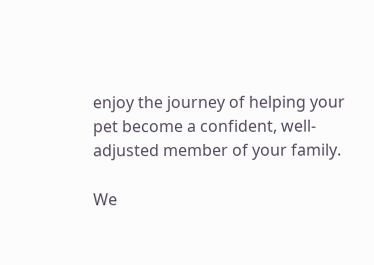enjoy the journey of helping your pet become a confident, well-adjusted member of your family.

We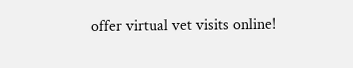offer virtual vet visits online!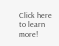Click here to learn more!